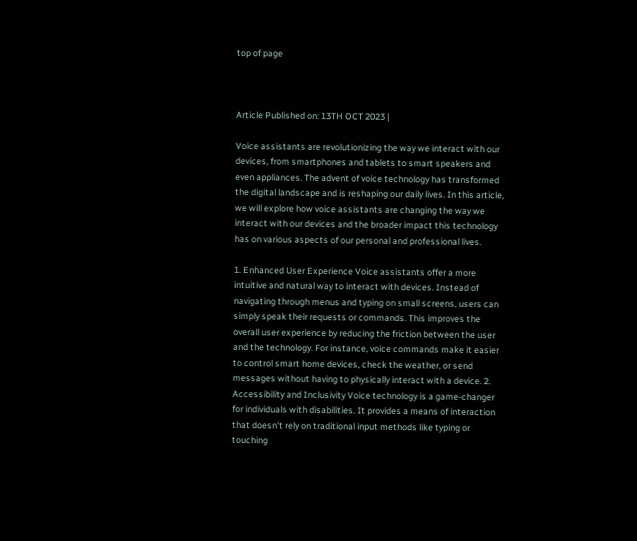top of page



Article Published on: 13TH OCT 2023 |

Voice assistants are revolutionizing the way we interact with our devices, from smartphones and tablets to smart speakers and even appliances. The advent of voice technology has transformed the digital landscape and is reshaping our daily lives. In this article, we will explore how voice assistants are changing the way we interact with our devices and the broader impact this technology has on various aspects of our personal and professional lives.

1. Enhanced User Experience Voice assistants offer a more intuitive and natural way to interact with devices. Instead of navigating through menus and typing on small screens, users can simply speak their requests or commands. This improves the overall user experience by reducing the friction between the user and the technology. For instance, voice commands make it easier to control smart home devices, check the weather, or send messages without having to physically interact with a device. 2. Accessibility and Inclusivity Voice technology is a game-changer for individuals with disabilities. It provides a means of interaction that doesn't rely on traditional input methods like typing or touching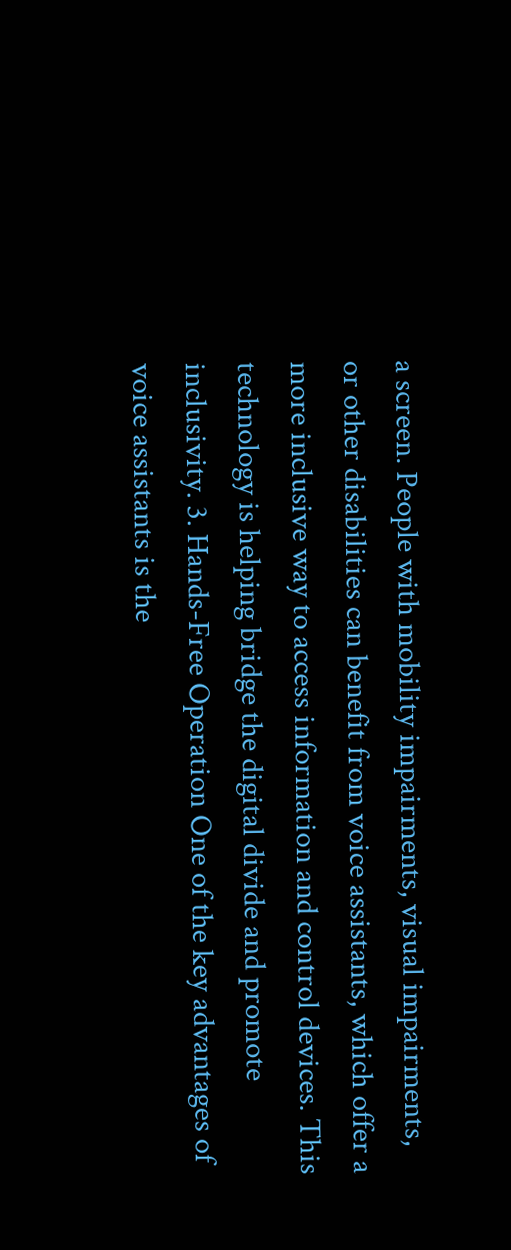a screen. People with mobility impairments, visual impairments, or other disabilities can benefit from voice assistants, which offer a more inclusive way to access information and control devices. This technology is helping bridge the digital divide and promote inclusivity. 3. Hands-Free Operation One of the key advantages of voice assistants is the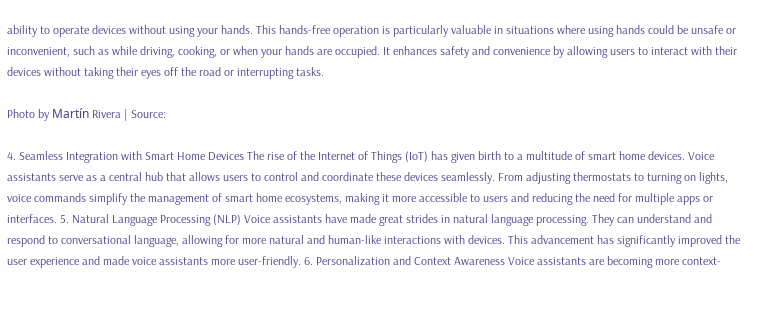ability to operate devices without using your hands. This hands-free operation is particularly valuable in situations where using hands could be unsafe or inconvenient, such as while driving, cooking, or when your hands are occupied. It enhances safety and convenience by allowing users to interact with their devices without taking their eyes off the road or interrupting tasks.

Photo by Martín Rivera | Source:

4. Seamless Integration with Smart Home Devices The rise of the Internet of Things (IoT) has given birth to a multitude of smart home devices. Voice assistants serve as a central hub that allows users to control and coordinate these devices seamlessly. From adjusting thermostats to turning on lights, voice commands simplify the management of smart home ecosystems, making it more accessible to users and reducing the need for multiple apps or interfaces. 5. Natural Language Processing (NLP) Voice assistants have made great strides in natural language processing. They can understand and respond to conversational language, allowing for more natural and human-like interactions with devices. This advancement has significantly improved the user experience and made voice assistants more user-friendly. 6. Personalization and Context Awareness Voice assistants are becoming more context-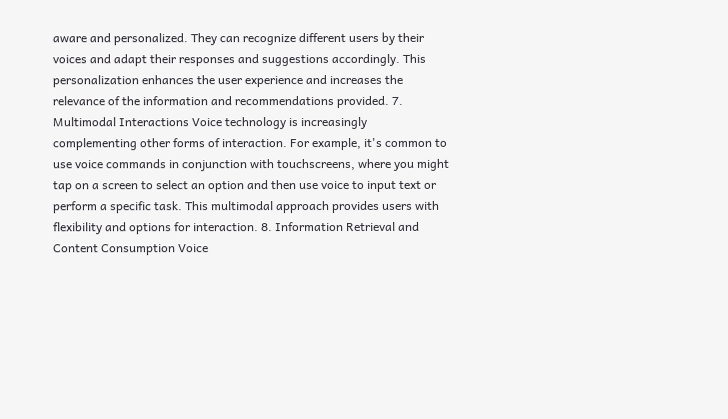aware and personalized. They can recognize different users by their voices and adapt their responses and suggestions accordingly. This personalization enhances the user experience and increases the relevance of the information and recommendations provided. 7. Multimodal Interactions Voice technology is increasingly complementing other forms of interaction. For example, it's common to use voice commands in conjunction with touchscreens, where you might tap on a screen to select an option and then use voice to input text or perform a specific task. This multimodal approach provides users with flexibility and options for interaction. 8. Information Retrieval and Content Consumption Voice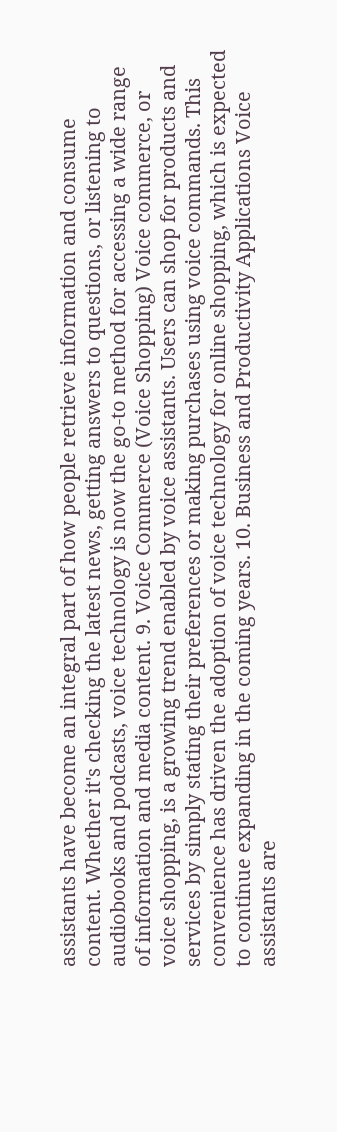assistants have become an integral part of how people retrieve information and consume content. Whether it's checking the latest news, getting answers to questions, or listening to audiobooks and podcasts, voice technology is now the go-to method for accessing a wide range of information and media content. 9. Voice Commerce (Voice Shopping) Voice commerce, or voice shopping, is a growing trend enabled by voice assistants. Users can shop for products and services by simply stating their preferences or making purchases using voice commands. This convenience has driven the adoption of voice technology for online shopping, which is expected to continue expanding in the coming years. 10. Business and Productivity Applications Voice assistants are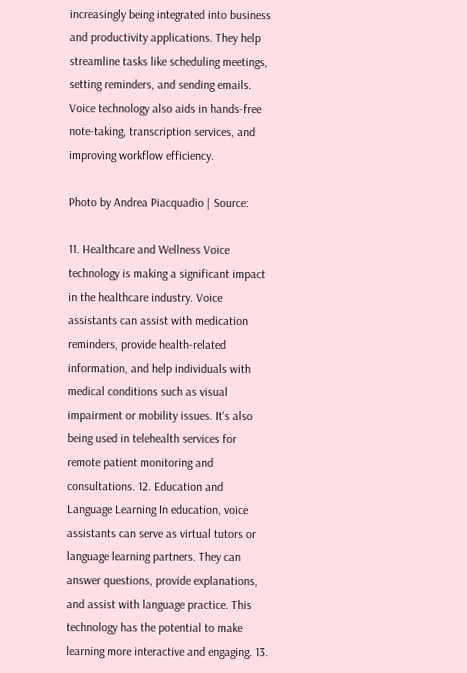increasingly being integrated into business and productivity applications. They help streamline tasks like scheduling meetings, setting reminders, and sending emails. Voice technology also aids in hands-free note-taking, transcription services, and improving workflow efficiency.

Photo by Andrea Piacquadio | Source:

11. Healthcare and Wellness Voice technology is making a significant impact in the healthcare industry. Voice assistants can assist with medication reminders, provide health-related information, and help individuals with medical conditions such as visual impairment or mobility issues. It's also being used in telehealth services for remote patient monitoring and consultations. 12. Education and Language Learning In education, voice assistants can serve as virtual tutors or language learning partners. They can answer questions, provide explanations, and assist with language practice. This technology has the potential to make learning more interactive and engaging. 13.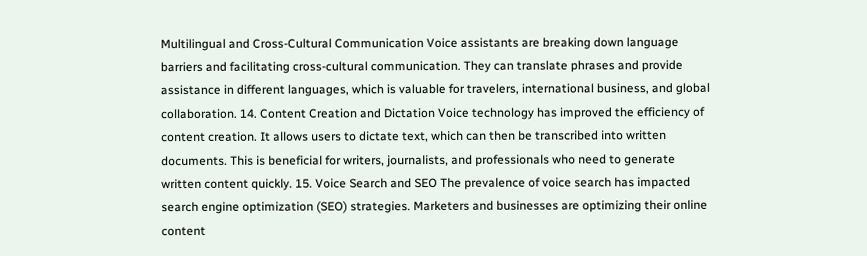Multilingual and Cross-Cultural Communication Voice assistants are breaking down language barriers and facilitating cross-cultural communication. They can translate phrases and provide assistance in different languages, which is valuable for travelers, international business, and global collaboration. 14. Content Creation and Dictation Voice technology has improved the efficiency of content creation. It allows users to dictate text, which can then be transcribed into written documents. This is beneficial for writers, journalists, and professionals who need to generate written content quickly. 15. Voice Search and SEO The prevalence of voice search has impacted search engine optimization (SEO) strategies. Marketers and businesses are optimizing their online content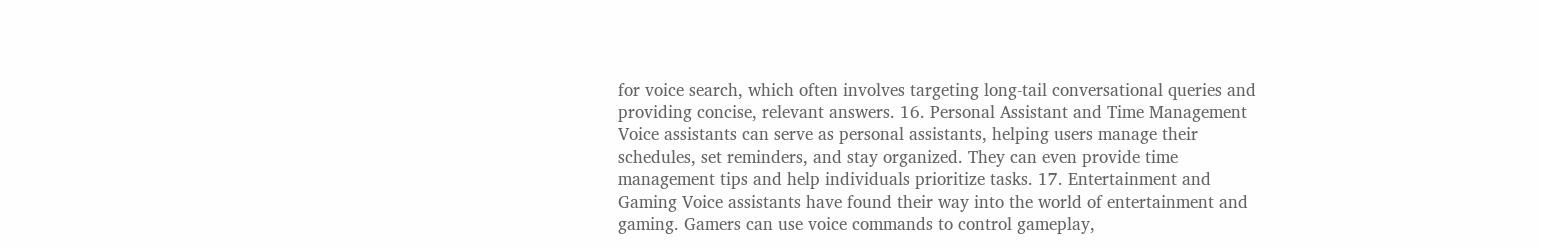for voice search, which often involves targeting long-tail conversational queries and providing concise, relevant answers. 16. Personal Assistant and Time Management Voice assistants can serve as personal assistants, helping users manage their schedules, set reminders, and stay organized. They can even provide time management tips and help individuals prioritize tasks. 17. Entertainment and Gaming Voice assistants have found their way into the world of entertainment and gaming. Gamers can use voice commands to control gameplay,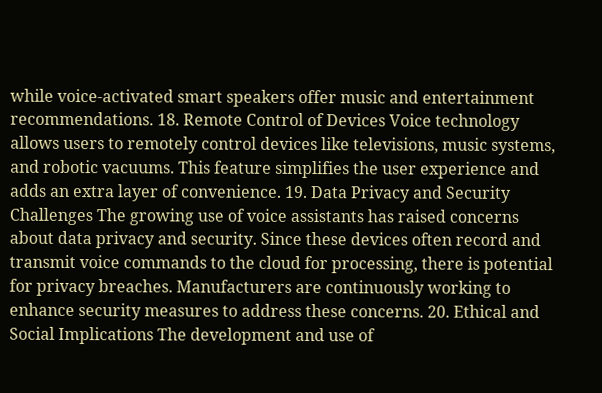while voice-activated smart speakers offer music and entertainment recommendations. 18. Remote Control of Devices Voice technology allows users to remotely control devices like televisions, music systems, and robotic vacuums. This feature simplifies the user experience and adds an extra layer of convenience. 19. Data Privacy and Security Challenges The growing use of voice assistants has raised concerns about data privacy and security. Since these devices often record and transmit voice commands to the cloud for processing, there is potential for privacy breaches. Manufacturers are continuously working to enhance security measures to address these concerns. 20. Ethical and Social Implications The development and use of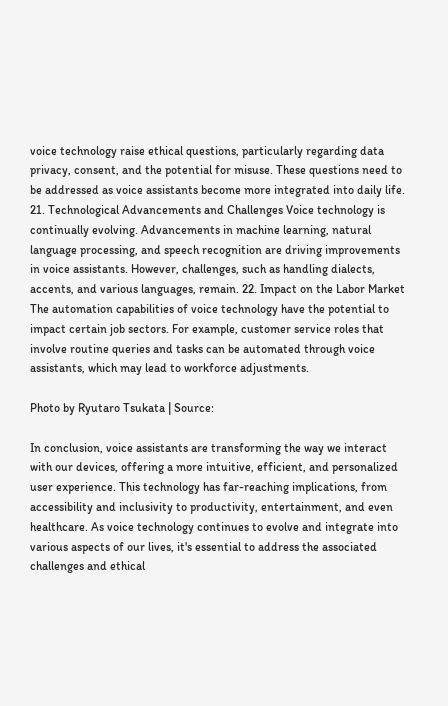voice technology raise ethical questions, particularly regarding data privacy, consent, and the potential for misuse. These questions need to be addressed as voice assistants become more integrated into daily life. 21. Technological Advancements and Challenges Voice technology is continually evolving. Advancements in machine learning, natural language processing, and speech recognition are driving improvements in voice assistants. However, challenges, such as handling dialects, accents, and various languages, remain. 22. Impact on the Labor Market The automation capabilities of voice technology have the potential to impact certain job sectors. For example, customer service roles that involve routine queries and tasks can be automated through voice assistants, which may lead to workforce adjustments.

Photo by Ryutaro Tsukata | Source:

In conclusion, voice assistants are transforming the way we interact with our devices, offering a more intuitive, efficient, and personalized user experience. This technology has far-reaching implications, from accessibility and inclusivity to productivity, entertainment, and even healthcare. As voice technology continues to evolve and integrate into various aspects of our lives, it's essential to address the associated challenges and ethical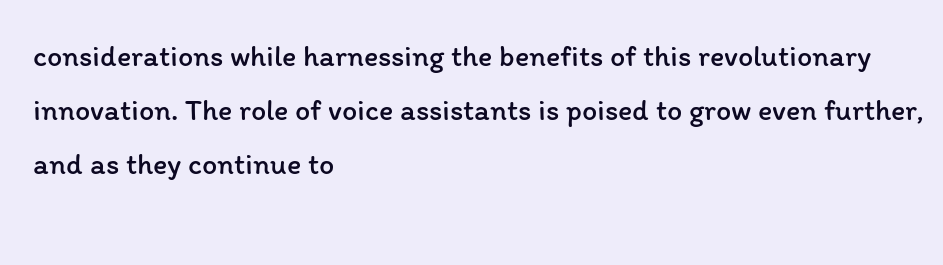considerations while harnessing the benefits of this revolutionary innovation. The role of voice assistants is poised to grow even further, and as they continue to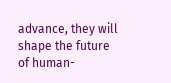advance, they will shape the future of human-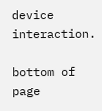device interaction.

bottom of page